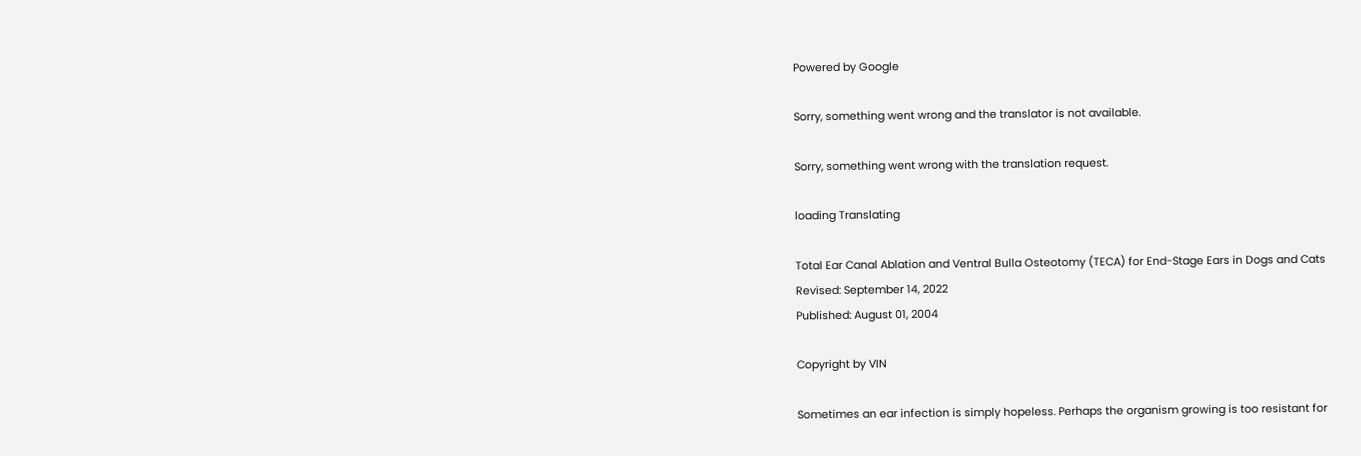Powered by Google

Sorry, something went wrong and the translator is not available.

Sorry, something went wrong with the translation request.

loading Translating

Total Ear Canal Ablation and Ventral Bulla Osteotomy (TECA) for End-Stage Ears in Dogs and Cats
Revised: September 14, 2022
Published: August 01, 2004

Copyright by VIN

Sometimes an ear infection is simply hopeless. Perhaps the organism growing is too resistant for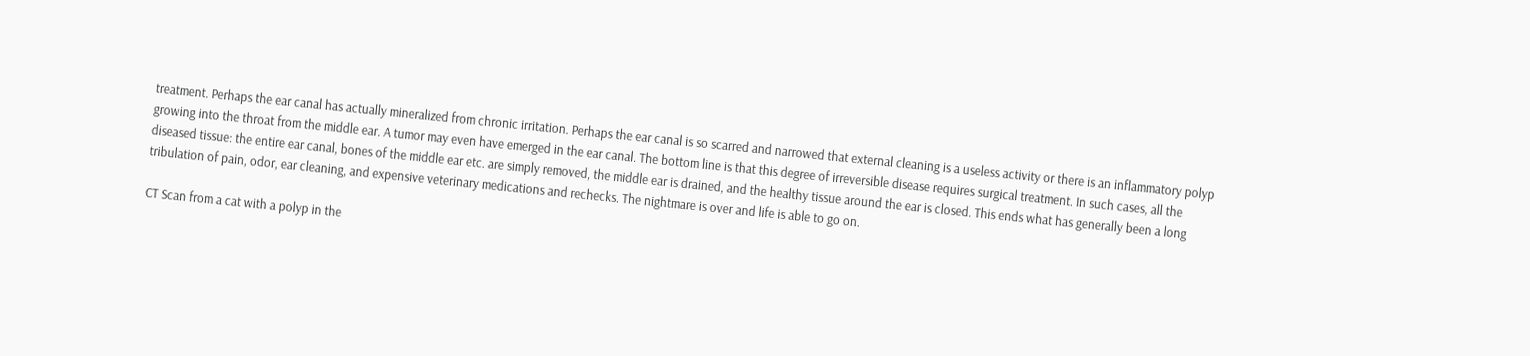treatment. Perhaps the ear canal has actually mineralized from chronic irritation. Perhaps the ear canal is so scarred and narrowed that external cleaning is a useless activity or there is an inflammatory polyp growing into the throat from the middle ear. A tumor may even have emerged in the ear canal. The bottom line is that this degree of irreversible disease requires surgical treatment. In such cases, all the diseased tissue: the entire ear canal, bones of the middle ear etc. are simply removed, the middle ear is drained, and the healthy tissue around the ear is closed. This ends what has generally been a long tribulation of pain, odor, ear cleaning, and expensive veterinary medications and rechecks. The nightmare is over and life is able to go on.

CT Scan from a cat with a polyp in the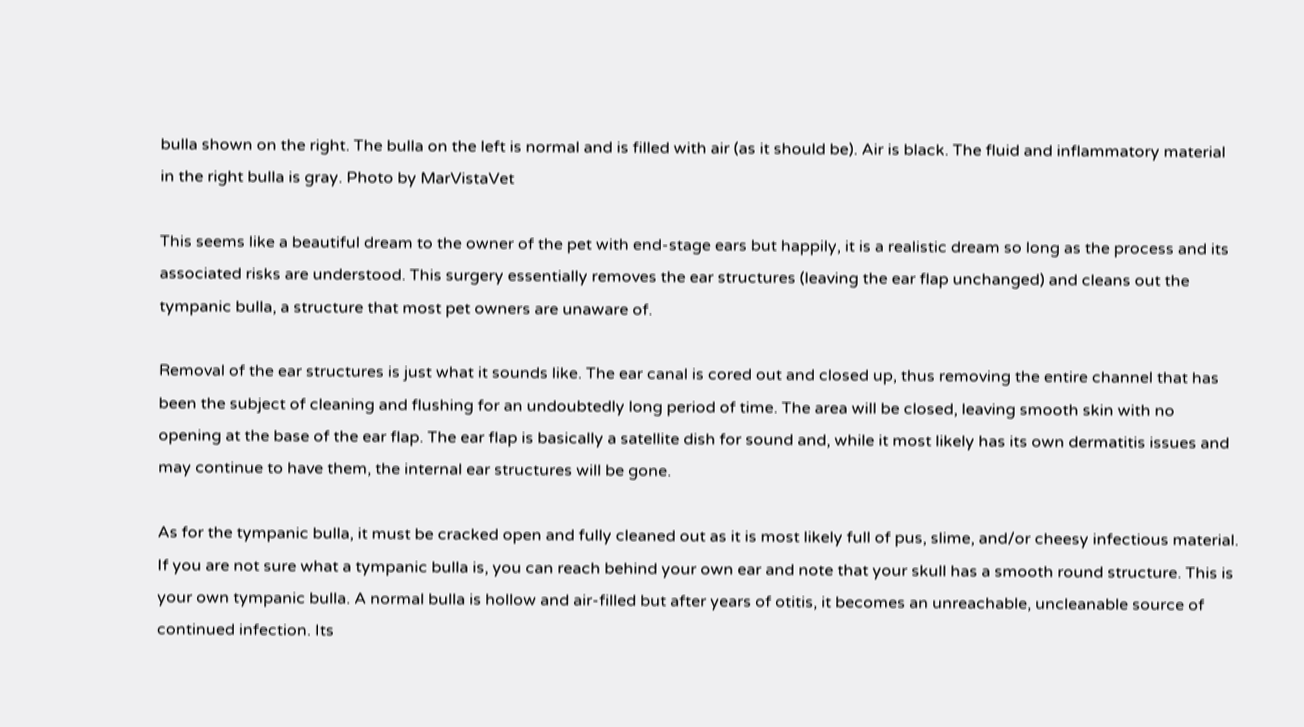bulla shown on the right. The bulla on the left is normal and is filled with air (as it should be). Air is black. The fluid and inflammatory material in the right bulla is gray. Photo by MarVistaVet

This seems like a beautiful dream to the owner of the pet with end-stage ears but happily, it is a realistic dream so long as the process and its associated risks are understood. This surgery essentially removes the ear structures (leaving the ear flap unchanged) and cleans out the tympanic bulla, a structure that most pet owners are unaware of.

Removal of the ear structures is just what it sounds like. The ear canal is cored out and closed up, thus removing the entire channel that has been the subject of cleaning and flushing for an undoubtedly long period of time. The area will be closed, leaving smooth skin with no opening at the base of the ear flap. The ear flap is basically a satellite dish for sound and, while it most likely has its own dermatitis issues and may continue to have them, the internal ear structures will be gone.

As for the tympanic bulla, it must be cracked open and fully cleaned out as it is most likely full of pus, slime, and/or cheesy infectious material. If you are not sure what a tympanic bulla is, you can reach behind your own ear and note that your skull has a smooth round structure. This is your own tympanic bulla. A normal bulla is hollow and air-filled but after years of otitis, it becomes an unreachable, uncleanable source of continued infection. Its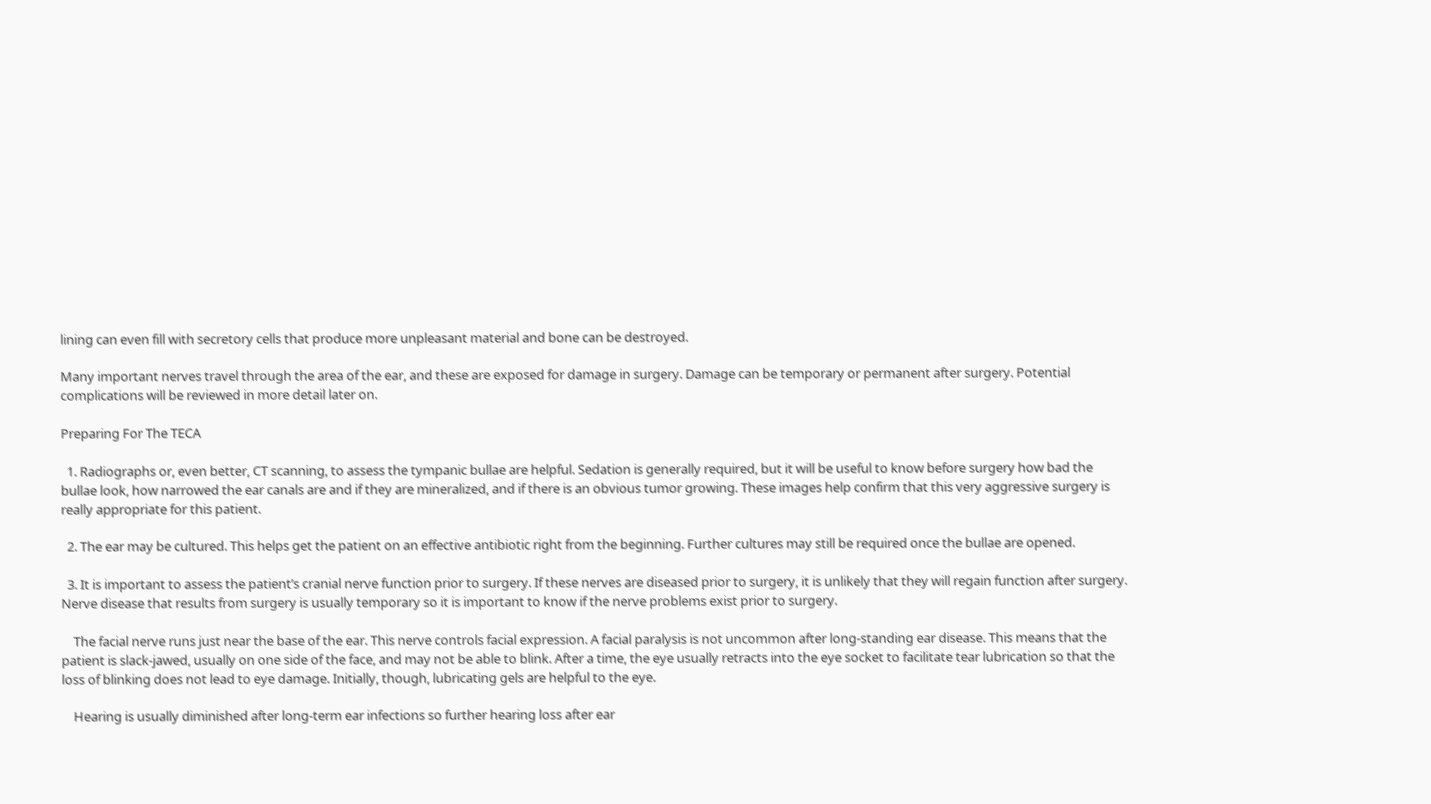lining can even fill with secretory cells that produce more unpleasant material and bone can be destroyed.

Many important nerves travel through the area of the ear, and these are exposed for damage in surgery. Damage can be temporary or permanent after surgery. Potential complications will be reviewed in more detail later on.

Preparing For The TECA

  1. Radiographs or, even better, CT scanning, to assess the tympanic bullae are helpful. Sedation is generally required, but it will be useful to know before surgery how bad the bullae look, how narrowed the ear canals are and if they are mineralized, and if there is an obvious tumor growing. These images help confirm that this very aggressive surgery is really appropriate for this patient.

  2. The ear may be cultured. This helps get the patient on an effective antibiotic right from the beginning. Further cultures may still be required once the bullae are opened.

  3. It is important to assess the patient’s cranial nerve function prior to surgery. If these nerves are diseased prior to surgery, it is unlikely that they will regain function after surgery. Nerve disease that results from surgery is usually temporary so it is important to know if the nerve problems exist prior to surgery.

    The facial nerve runs just near the base of the ear. This nerve controls facial expression. A facial paralysis is not uncommon after long-standing ear disease. This means that the patient is slack-jawed, usually on one side of the face, and may not be able to blink. After a time, the eye usually retracts into the eye socket to facilitate tear lubrication so that the loss of blinking does not lead to eye damage. Initially, though, lubricating gels are helpful to the eye.

    Hearing is usually diminished after long-term ear infections so further hearing loss after ear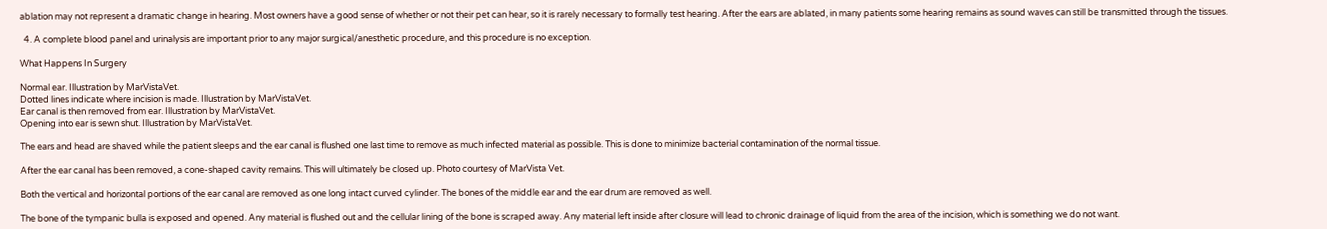ablation may not represent a dramatic change in hearing. Most owners have a good sense of whether or not their pet can hear, so it is rarely necessary to formally test hearing. After the ears are ablated, in many patients some hearing remains as sound waves can still be transmitted through the tissues.

  4. A complete blood panel and urinalysis are important prior to any major surgical/anesthetic procedure, and this procedure is no exception.

What Happens In Surgery

Normal ear. Illustration by MarVistaVet.
Dotted lines indicate where incision is made. Illustration by MarVistaVet.
Ear canal is then removed from ear. Illustration by MarVistaVet.
Opening into ear is sewn shut. Illustration by MarVistaVet.

The ears and head are shaved while the patient sleeps and the ear canal is flushed one last time to remove as much infected material as possible. This is done to minimize bacterial contamination of the normal tissue.

After the ear canal has been removed, a cone-shaped cavity remains. This will ultimately be closed up. Photo courtesy of MarVista Vet.

Both the vertical and horizontal portions of the ear canal are removed as one long intact curved cylinder. The bones of the middle ear and the ear drum are removed as well.

The bone of the tympanic bulla is exposed and opened. Any material is flushed out and the cellular lining of the bone is scraped away. Any material left inside after closure will lead to chronic drainage of liquid from the area of the incision, which is something we do not want.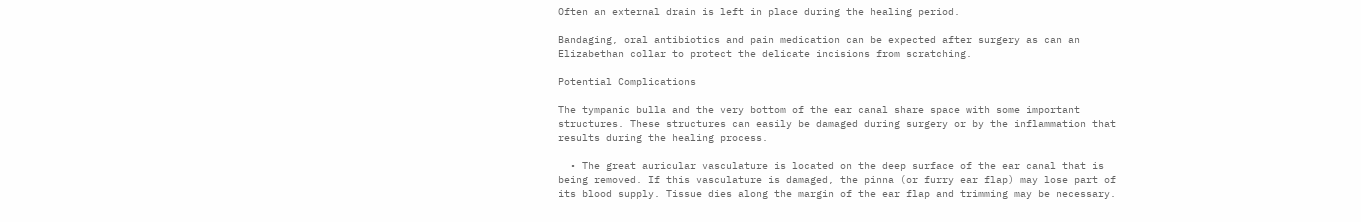Often an external drain is left in place during the healing period.

Bandaging, oral antibiotics and pain medication can be expected after surgery as can an Elizabethan collar to protect the delicate incisions from scratching.

Potential Complications

The tympanic bulla and the very bottom of the ear canal share space with some important structures. These structures can easily be damaged during surgery or by the inflammation that results during the healing process.

  • The great auricular vasculature is located on the deep surface of the ear canal that is being removed. If this vasculature is damaged, the pinna (or furry ear flap) may lose part of its blood supply. Tissue dies along the margin of the ear flap and trimming may be necessary.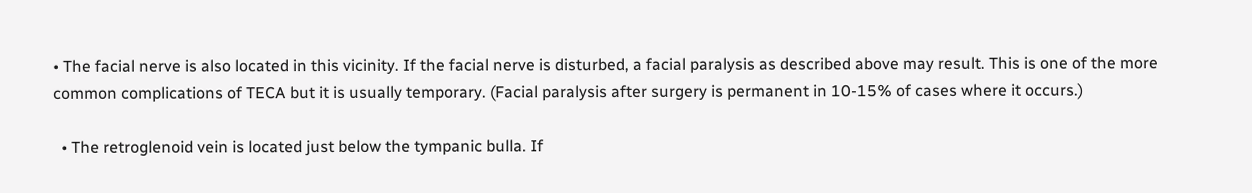• The facial nerve is also located in this vicinity. If the facial nerve is disturbed, a facial paralysis as described above may result. This is one of the more common complications of TECA but it is usually temporary. (Facial paralysis after surgery is permanent in 10-15% of cases where it occurs.)

  • The retroglenoid vein is located just below the tympanic bulla. If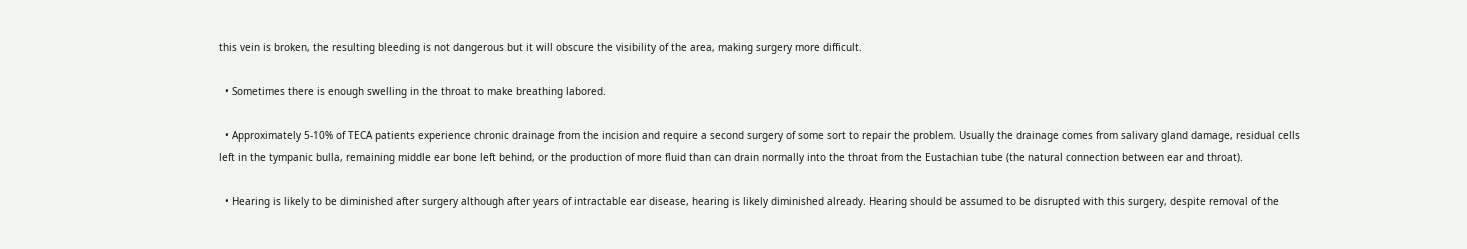this vein is broken, the resulting bleeding is not dangerous but it will obscure the visibility of the area, making surgery more difficult.

  • Sometimes there is enough swelling in the throat to make breathing labored.

  • Approximately 5-10% of TECA patients experience chronic drainage from the incision and require a second surgery of some sort to repair the problem. Usually the drainage comes from salivary gland damage, residual cells left in the tympanic bulla, remaining middle ear bone left behind, or the production of more fluid than can drain normally into the throat from the Eustachian tube (the natural connection between ear and throat).

  • Hearing is likely to be diminished after surgery although after years of intractable ear disease, hearing is likely diminished already. Hearing should be assumed to be disrupted with this surgery, despite removal of the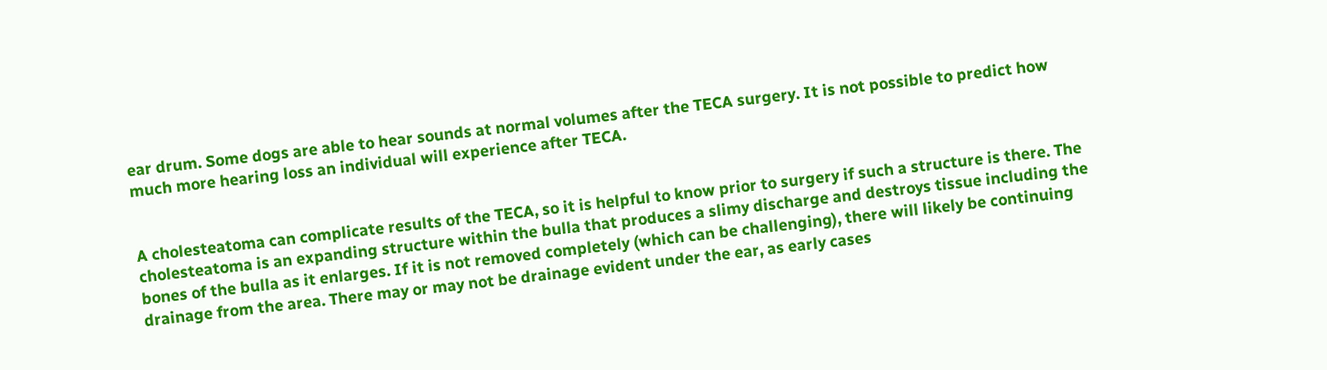ear drum. Some dogs are able to hear sounds at normal volumes after the TECA surgery. It is not possible to predict how much more hearing loss an individual will experience after TECA.


A cholesteatoma can complicate results of the TECA, so it is helpful to know prior to surgery if such a structure is there. The cholesteatoma is an expanding structure within the bulla that produces a slimy discharge and destroys tissue including the bones of the bulla as it enlarges. If it is not removed completely (which can be challenging), there will likely be continuing drainage from the area. There may or may not be drainage evident under the ear, as early cases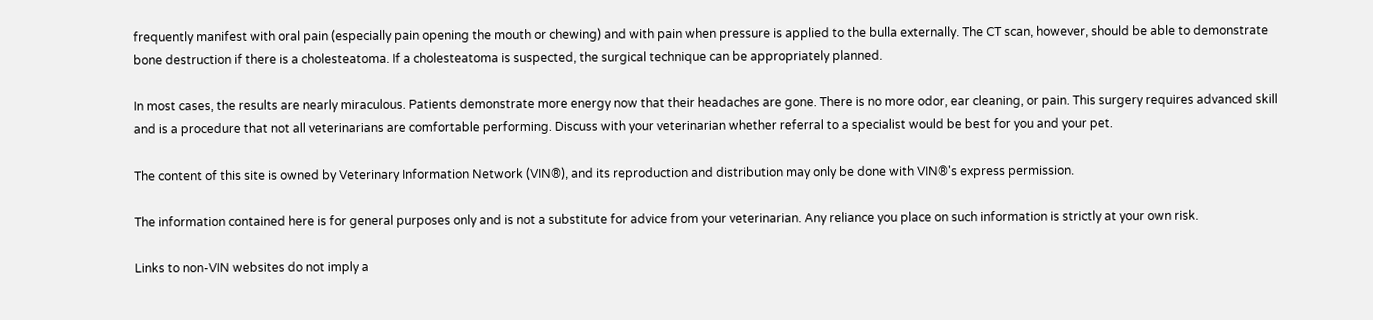frequently manifest with oral pain (especially pain opening the mouth or chewing) and with pain when pressure is applied to the bulla externally. The CT scan, however, should be able to demonstrate bone destruction if there is a cholesteatoma. If a cholesteatoma is suspected, the surgical technique can be appropriately planned.

In most cases, the results are nearly miraculous. Patients demonstrate more energy now that their headaches are gone. There is no more odor, ear cleaning, or pain. This surgery requires advanced skill and is a procedure that not all veterinarians are comfortable performing. Discuss with your veterinarian whether referral to a specialist would be best for you and your pet.

The content of this site is owned by Veterinary Information Network (VIN®), and its reproduction and distribution may only be done with VIN®'s express permission.

The information contained here is for general purposes only and is not a substitute for advice from your veterinarian. Any reliance you place on such information is strictly at your own risk.

Links to non-VIN websites do not imply a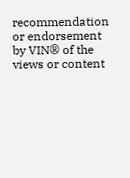recommendation or endorsement by VIN® of the views or content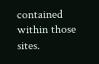contained within those sites.